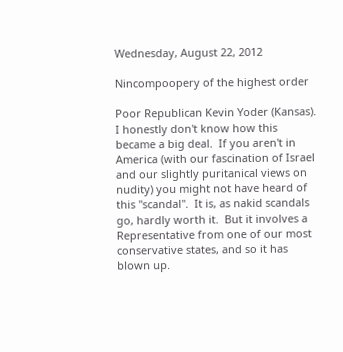Wednesday, August 22, 2012

Nincompoopery of the highest order

Poor Republican Kevin Yoder (Kansas).
I honestly don't know how this became a big deal.  If you aren't in America (with our fascination of Israel and our slightly puritanical views on nudity) you might not have heard of this "scandal".  It is, as nakid scandals go, hardly worth it.  But it involves a Representative from one of our most conservative states, and so it has blown up.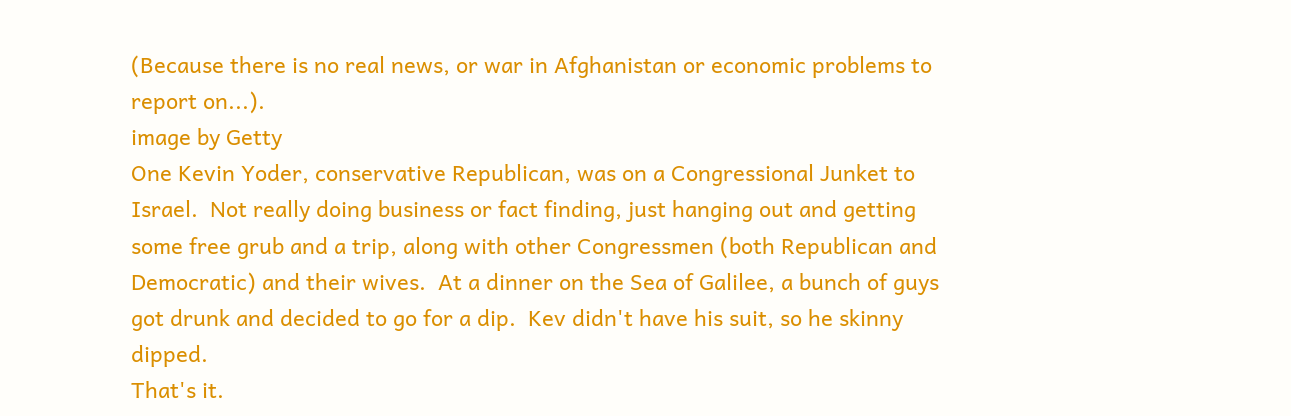(Because there is no real news, or war in Afghanistan or economic problems to report on...).
image by Getty
One Kevin Yoder, conservative Republican, was on a Congressional Junket to Israel.  Not really doing business or fact finding, just hanging out and getting some free grub and a trip, along with other Congressmen (both Republican and Democratic) and their wives.  At a dinner on the Sea of Galilee, a bunch of guys got drunk and decided to go for a dip.  Kev didn't have his suit, so he skinny dipped.
That's it.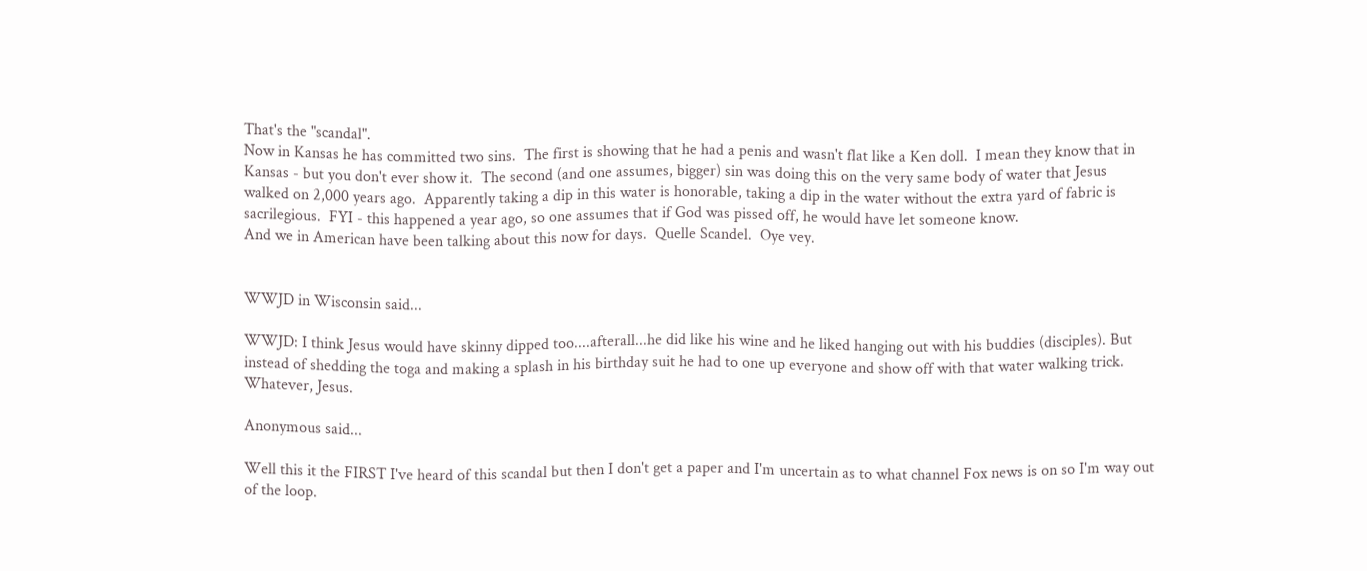That's the "scandal".
Now in Kansas he has committed two sins.  The first is showing that he had a penis and wasn't flat like a Ken doll.  I mean they know that in Kansas - but you don't ever show it.  The second (and one assumes, bigger) sin was doing this on the very same body of water that Jesus walked on 2,000 years ago.  Apparently taking a dip in this water is honorable, taking a dip in the water without the extra yard of fabric is sacrilegious.  FYI - this happened a year ago, so one assumes that if God was pissed off, he would have let someone know.
And we in American have been talking about this now for days.  Quelle Scandel.  Oye vey.


WWJD in Wisconsin said...

WWJD: I think Jesus would have skinny dipped too....afterall...he did like his wine and he liked hanging out with his buddies (disciples). But instead of shedding the toga and making a splash in his birthday suit he had to one up everyone and show off with that water walking trick. Whatever, Jesus.

Anonymous said...

Well this it the FIRST I've heard of this scandal but then I don't get a paper and I'm uncertain as to what channel Fox news is on so I'm way out of the loop.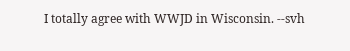I totally agree with WWJD in Wisconsin. --svh